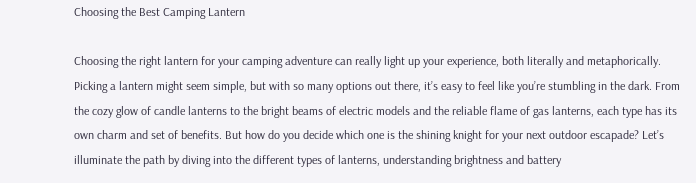Choosing the Best Camping Lantern

Choosing the right lantern for your camping adventure can really light up your experience, both literally and metaphorically. Picking a lantern might seem simple, but with so many options out there, it’s easy to feel like you’re stumbling in the dark. From the cozy glow of candle lanterns to the bright beams of electric models and the reliable flame of gas lanterns, each type has its own charm and set of benefits. But how do you decide which one is the shining knight for your next outdoor escapade? Let’s illuminate the path by diving into the different types of lanterns, understanding brightness and battery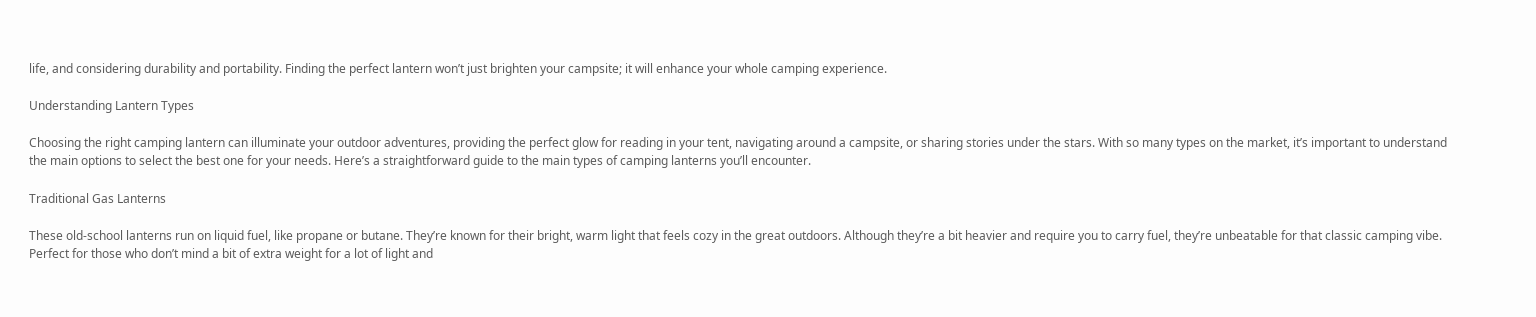life, and considering durability and portability. Finding the perfect lantern won’t just brighten your campsite; it will enhance your whole camping experience.

Understanding Lantern Types

Choosing the right camping lantern can illuminate your outdoor adventures, providing the perfect glow for reading in your tent, navigating around a campsite, or sharing stories under the stars. With so many types on the market, it’s important to understand the main options to select the best one for your needs. Here’s a straightforward guide to the main types of camping lanterns you’ll encounter.

Traditional Gas Lanterns

These old-school lanterns run on liquid fuel, like propane or butane. They’re known for their bright, warm light that feels cozy in the great outdoors. Although they’re a bit heavier and require you to carry fuel, they’re unbeatable for that classic camping vibe. Perfect for those who don’t mind a bit of extra weight for a lot of light and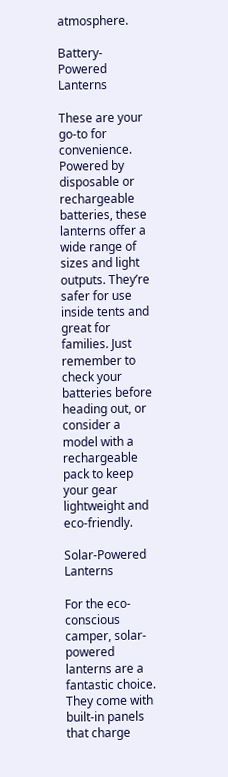atmosphere.

Battery-Powered Lanterns

These are your go-to for convenience. Powered by disposable or rechargeable batteries, these lanterns offer a wide range of sizes and light outputs. They’re safer for use inside tents and great for families. Just remember to check your batteries before heading out, or consider a model with a rechargeable pack to keep your gear lightweight and eco-friendly.

Solar-Powered Lanterns

For the eco-conscious camper, solar-powered lanterns are a fantastic choice. They come with built-in panels that charge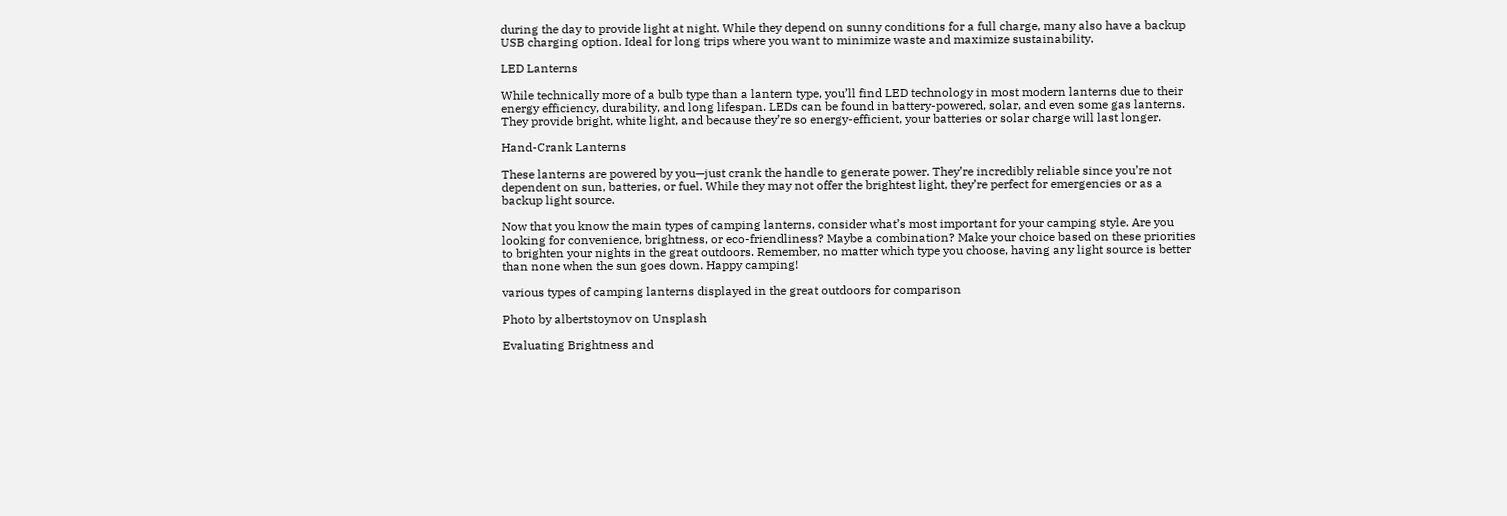during the day to provide light at night. While they depend on sunny conditions for a full charge, many also have a backup USB charging option. Ideal for long trips where you want to minimize waste and maximize sustainability.

LED Lanterns

While technically more of a bulb type than a lantern type, you’ll find LED technology in most modern lanterns due to their energy efficiency, durability, and long lifespan. LEDs can be found in battery-powered, solar, and even some gas lanterns. They provide bright, white light, and because they’re so energy-efficient, your batteries or solar charge will last longer.

Hand-Crank Lanterns

These lanterns are powered by you—just crank the handle to generate power. They’re incredibly reliable since you’re not dependent on sun, batteries, or fuel. While they may not offer the brightest light, they’re perfect for emergencies or as a backup light source.

Now that you know the main types of camping lanterns, consider what’s most important for your camping style. Are you looking for convenience, brightness, or eco-friendliness? Maybe a combination? Make your choice based on these priorities to brighten your nights in the great outdoors. Remember, no matter which type you choose, having any light source is better than none when the sun goes down. Happy camping!

various types of camping lanterns displayed in the great outdoors for comparison

Photo by albertstoynov on Unsplash

Evaluating Brightness and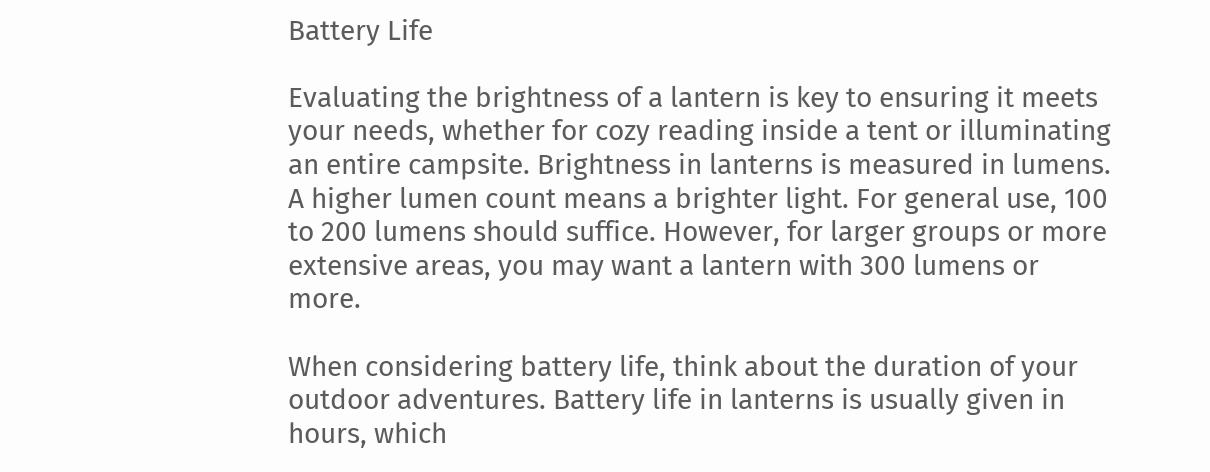Battery Life

Evaluating the brightness of a lantern is key to ensuring it meets your needs, whether for cozy reading inside a tent or illuminating an entire campsite. Brightness in lanterns is measured in lumens. A higher lumen count means a brighter light. For general use, 100 to 200 lumens should suffice. However, for larger groups or more extensive areas, you may want a lantern with 300 lumens or more.

When considering battery life, think about the duration of your outdoor adventures. Battery life in lanterns is usually given in hours, which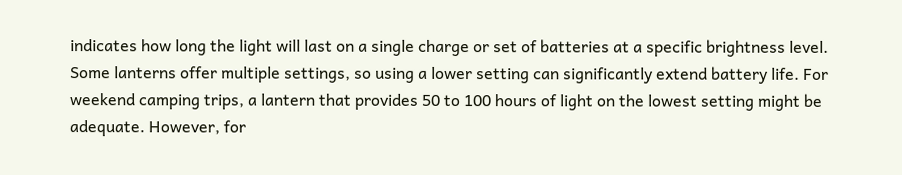indicates how long the light will last on a single charge or set of batteries at a specific brightness level. Some lanterns offer multiple settings, so using a lower setting can significantly extend battery life. For weekend camping trips, a lantern that provides 50 to 100 hours of light on the lowest setting might be adequate. However, for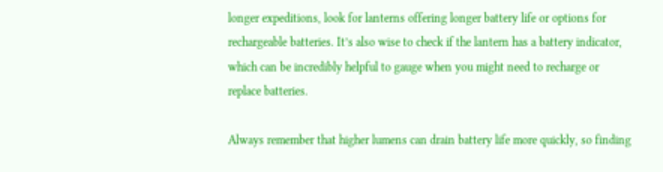longer expeditions, look for lanterns offering longer battery life or options for rechargeable batteries. It’s also wise to check if the lantern has a battery indicator, which can be incredibly helpful to gauge when you might need to recharge or replace batteries.

Always remember that higher lumens can drain battery life more quickly, so finding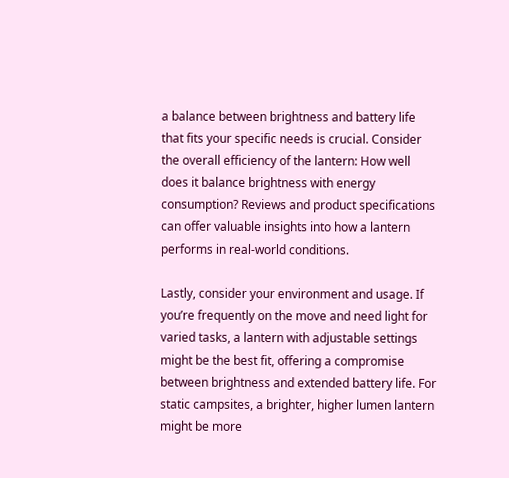a balance between brightness and battery life that fits your specific needs is crucial. Consider the overall efficiency of the lantern: How well does it balance brightness with energy consumption? Reviews and product specifications can offer valuable insights into how a lantern performs in real-world conditions.

Lastly, consider your environment and usage. If you’re frequently on the move and need light for varied tasks, a lantern with adjustable settings might be the best fit, offering a compromise between brightness and extended battery life. For static campsites, a brighter, higher lumen lantern might be more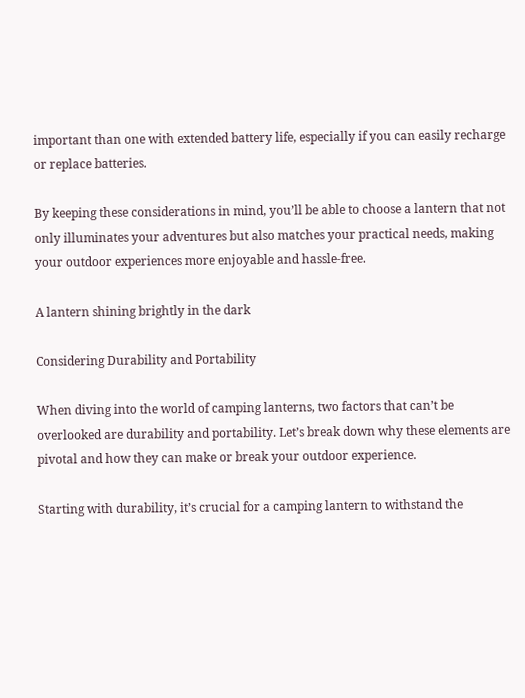important than one with extended battery life, especially if you can easily recharge or replace batteries.

By keeping these considerations in mind, you’ll be able to choose a lantern that not only illuminates your adventures but also matches your practical needs, making your outdoor experiences more enjoyable and hassle-free.

A lantern shining brightly in the dark

Considering Durability and Portability

When diving into the world of camping lanterns, two factors that can’t be overlooked are durability and portability. Let’s break down why these elements are pivotal and how they can make or break your outdoor experience.

Starting with durability, it’s crucial for a camping lantern to withstand the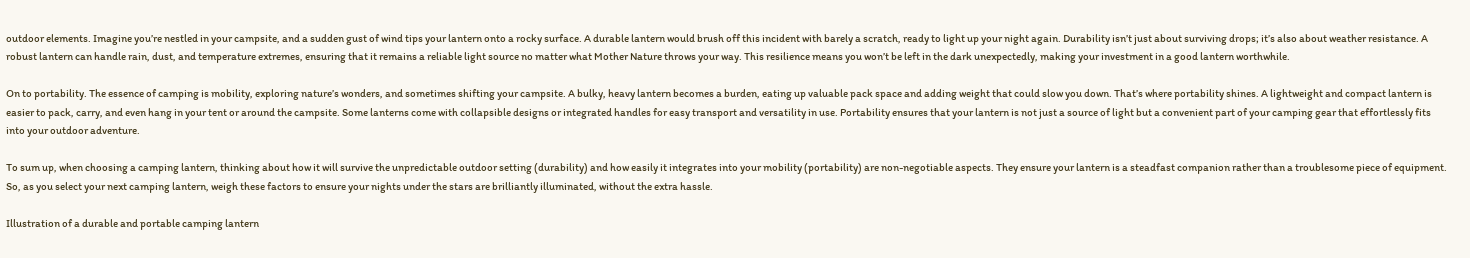outdoor elements. Imagine you’re nestled in your campsite, and a sudden gust of wind tips your lantern onto a rocky surface. A durable lantern would brush off this incident with barely a scratch, ready to light up your night again. Durability isn’t just about surviving drops; it’s also about weather resistance. A robust lantern can handle rain, dust, and temperature extremes, ensuring that it remains a reliable light source no matter what Mother Nature throws your way. This resilience means you won’t be left in the dark unexpectedly, making your investment in a good lantern worthwhile.

On to portability. The essence of camping is mobility, exploring nature’s wonders, and sometimes shifting your campsite. A bulky, heavy lantern becomes a burden, eating up valuable pack space and adding weight that could slow you down. That’s where portability shines. A lightweight and compact lantern is easier to pack, carry, and even hang in your tent or around the campsite. Some lanterns come with collapsible designs or integrated handles for easy transport and versatility in use. Portability ensures that your lantern is not just a source of light but a convenient part of your camping gear that effortlessly fits into your outdoor adventure.

To sum up, when choosing a camping lantern, thinking about how it will survive the unpredictable outdoor setting (durability) and how easily it integrates into your mobility (portability) are non-negotiable aspects. They ensure your lantern is a steadfast companion rather than a troublesome piece of equipment. So, as you select your next camping lantern, weigh these factors to ensure your nights under the stars are brilliantly illuminated, without the extra hassle.

Illustration of a durable and portable camping lantern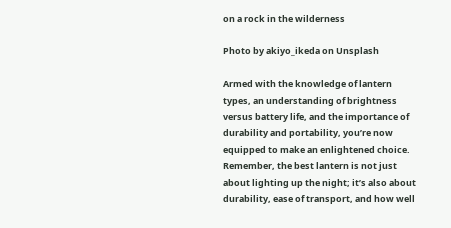on a rock in the wilderness

Photo by akiyo_ikeda on Unsplash

Armed with the knowledge of lantern types, an understanding of brightness versus battery life, and the importance of durability and portability, you’re now equipped to make an enlightened choice. Remember, the best lantern is not just about lighting up the night; it’s also about durability, ease of transport, and how well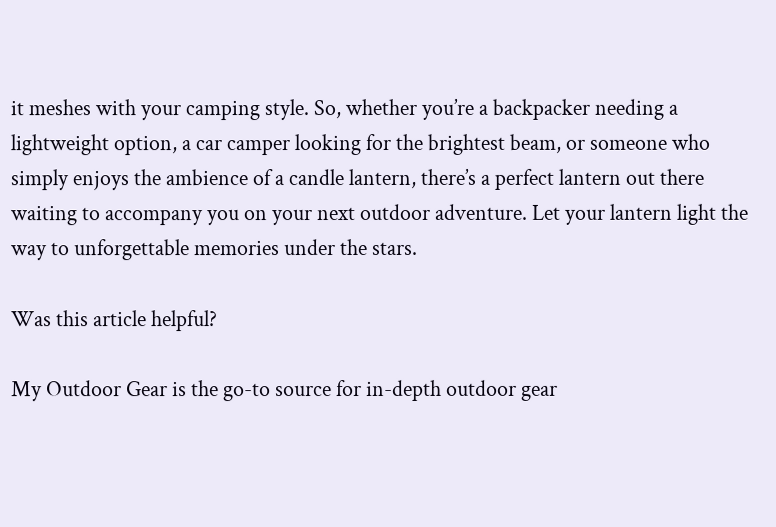it meshes with your camping style. So, whether you’re a backpacker needing a lightweight option, a car camper looking for the brightest beam, or someone who simply enjoys the ambience of a candle lantern, there’s a perfect lantern out there waiting to accompany you on your next outdoor adventure. Let your lantern light the way to unforgettable memories under the stars.

Was this article helpful?

My Outdoor Gear is the go-to source for in-depth outdoor gear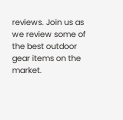reviews. Join us as we review some of the best outdoor gear items on the market.